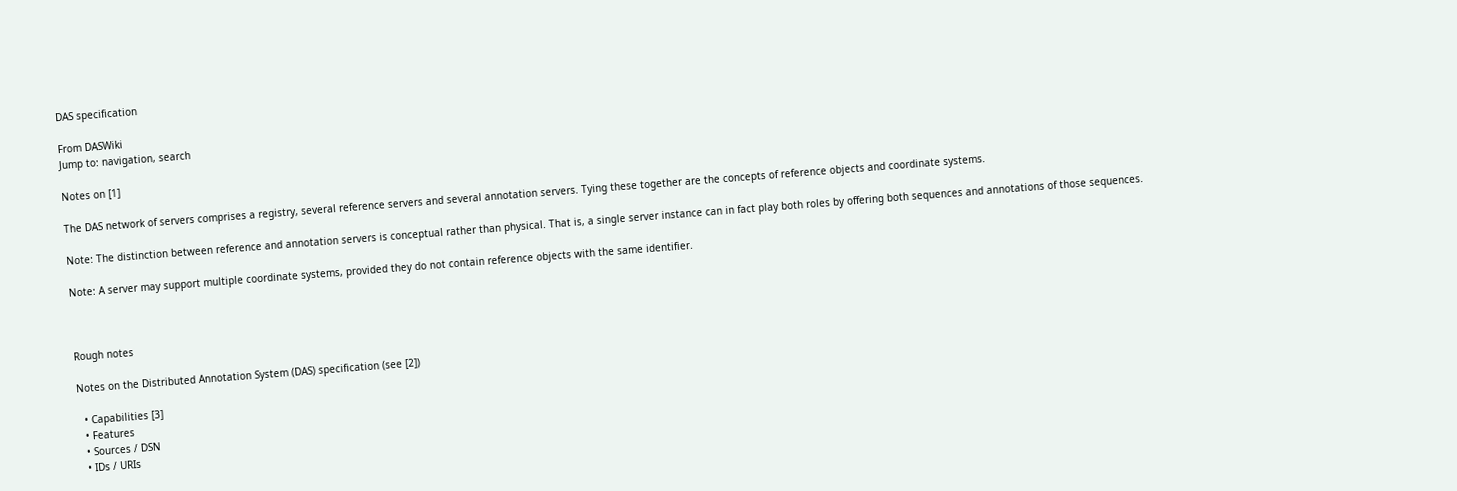DAS specification

From DASWiki
Jump to: navigation, search

Notes on [1]

The DAS network of servers comprises a registry, several reference servers and several annotation servers. Tying these together are the concepts of reference objects and coordinate systems.

Note: The distinction between reference and annotation servers is conceptual rather than physical. That is, a single server instance can in fact play both roles by offering both sequences and annotations of those sequences.

Note: A server may support multiple coordinate systems, provided they do not contain reference objects with the same identifier.



Rough notes

Notes on the Distributed Annotation System (DAS) specification (see [2])

  • Capabilities [3]
  • Features
  • Sources / DSN
  • IDs / URIs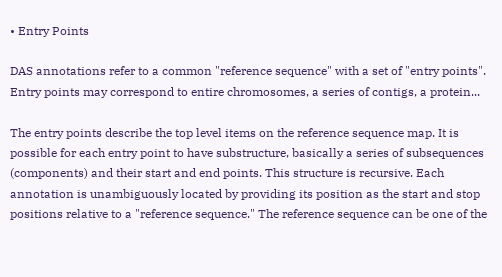• Entry Points

DAS annotations refer to a common "reference sequence" with a set of "entry points". Entry points may correspond to entire chromosomes, a series of contigs, a protein...

The entry points describe the top level items on the reference sequence map. It is possible for each entry point to have substructure, basically a series of subsequences (components) and their start and end points. This structure is recursive. Each annotation is unambiguously located by providing its position as the start and stop positions relative to a "reference sequence." The reference sequence can be one of the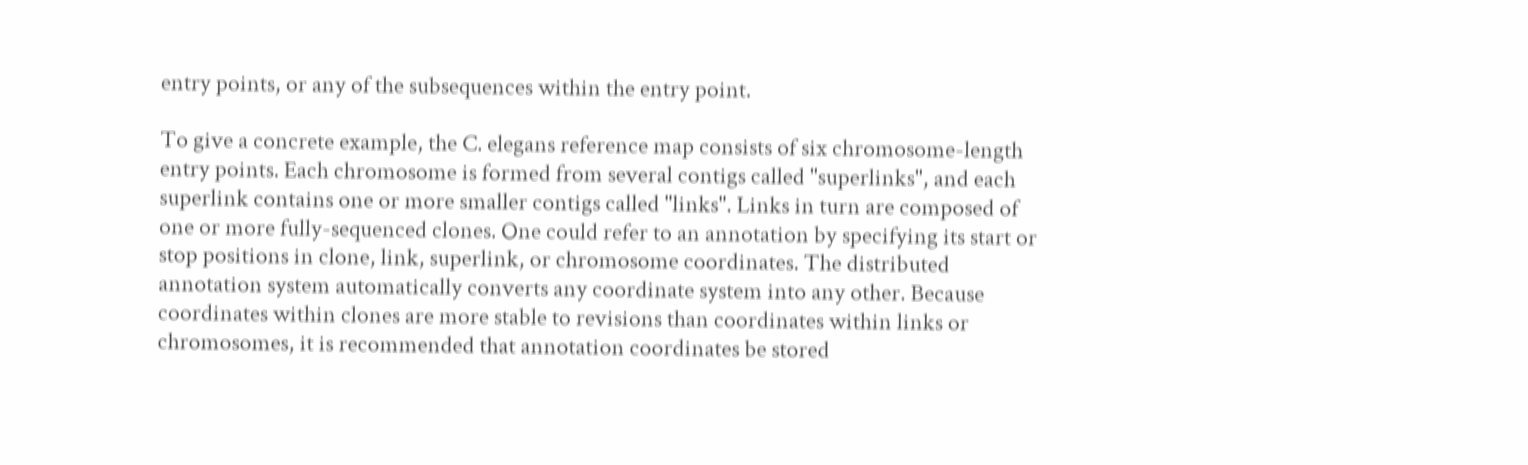entry points, or any of the subsequences within the entry point.

To give a concrete example, the C. elegans reference map consists of six chromosome-length entry points. Each chromosome is formed from several contigs called "superlinks", and each superlink contains one or more smaller contigs called "links". Links in turn are composed of one or more fully-sequenced clones. One could refer to an annotation by specifying its start or stop positions in clone, link, superlink, or chromosome coordinates. The distributed annotation system automatically converts any coordinate system into any other. Because coordinates within clones are more stable to revisions than coordinates within links or chromosomes, it is recommended that annotation coordinates be stored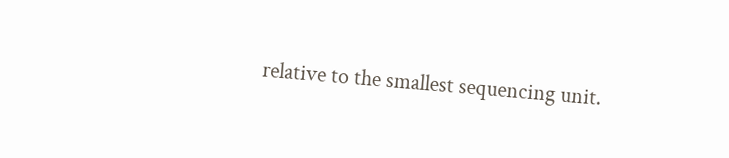relative to the smallest sequencing unit.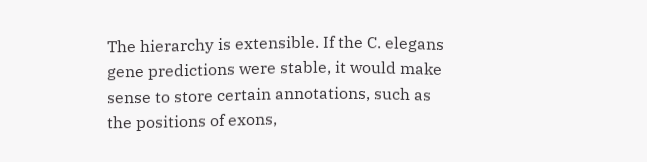The hierarchy is extensible. If the C. elegans gene predictions were stable, it would make sense to store certain annotations, such as the positions of exons,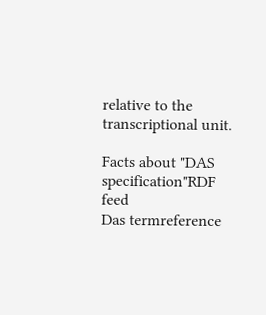relative to the transcriptional unit.

Facts about "DAS specification"RDF feed
Das termreference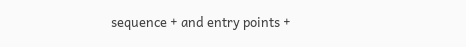sequence + and entry points +